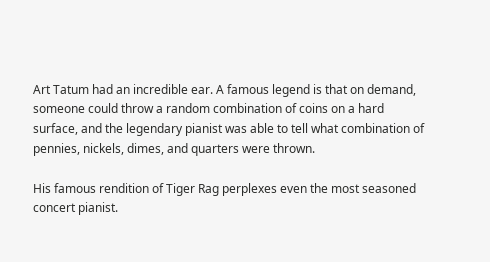Art Tatum had an incredible ear. A famous legend is that on demand, someone could throw a random combination of coins on a hard surface, and the legendary pianist was able to tell what combination of pennies, nickels, dimes, and quarters were thrown.

His famous rendition of Tiger Rag perplexes even the most seasoned concert pianist.